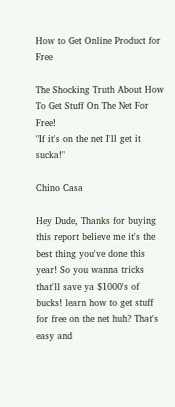How to Get Online Product for Free

The Shocking Truth About How To Get Stuff On The Net For Free!
"If it's on the net I'll get it sucka!"

Chino Casa

Hey Dude, Thanks for buying this report believe me it's the best thing you've done this year! So you wanna tricks that'll save ya $1000's of bucks! learn how to get stuff for free on the net huh? That's easy and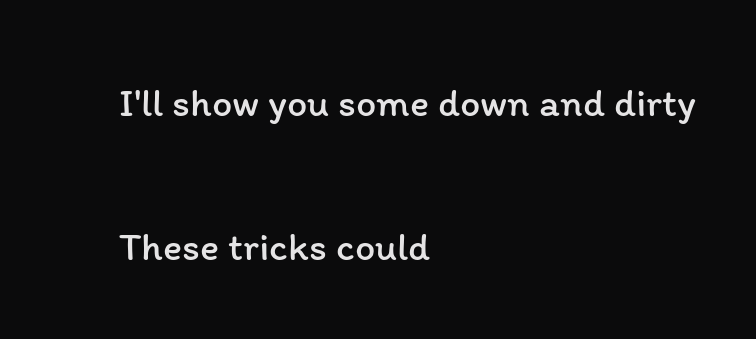I'll show you some down and dirty

These tricks could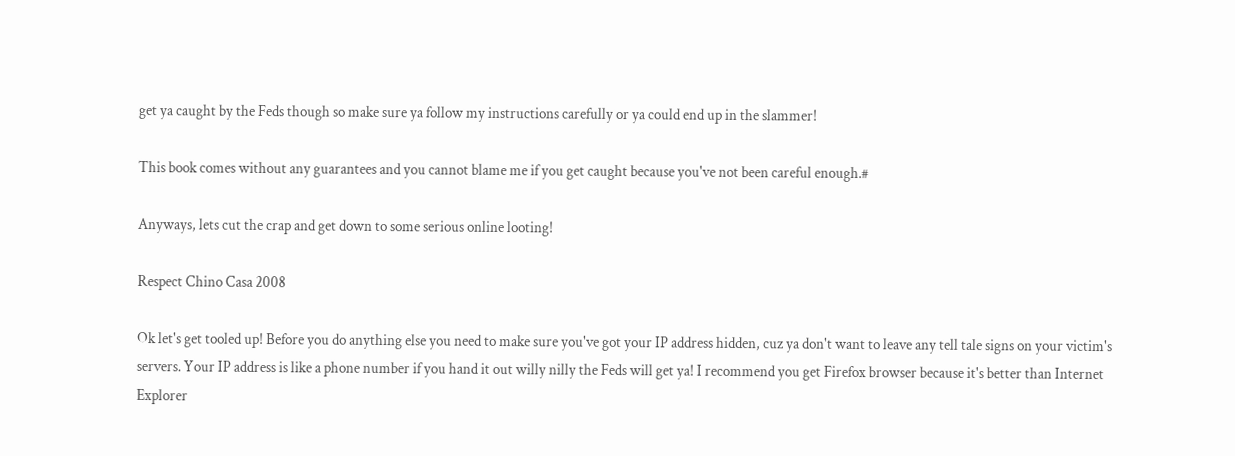get ya caught by the Feds though so make sure ya follow my instructions carefully or ya could end up in the slammer!

This book comes without any guarantees and you cannot blame me if you get caught because you've not been careful enough.#

Anyways, lets cut the crap and get down to some serious online looting!

Respect Chino Casa 2008

Ok let's get tooled up! Before you do anything else you need to make sure you've got your IP address hidden, cuz ya don't want to leave any tell tale signs on your victim's servers. Your IP address is like a phone number if you hand it out willy nilly the Feds will get ya! I recommend you get Firefox browser because it's better than Internet Explorer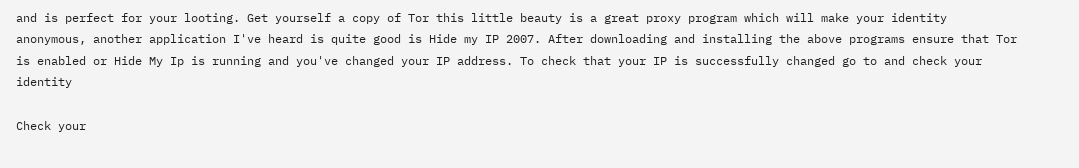and is perfect for your looting. Get yourself a copy of Tor this little beauty is a great proxy program which will make your identity anonymous, another application I've heard is quite good is Hide my IP 2007. After downloading and installing the above programs ensure that Tor is enabled or Hide My Ip is running and you've changed your IP address. To check that your IP is successfully changed go to and check your identity

Check your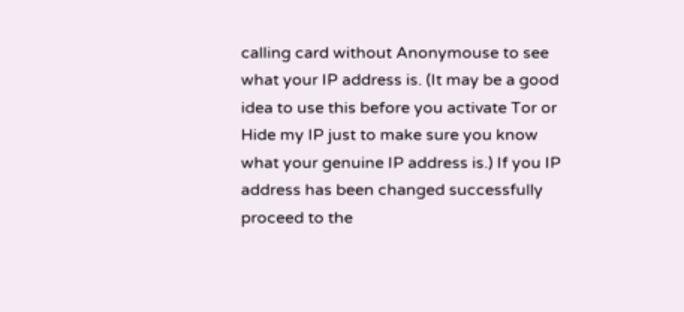calling card without Anonymouse to see what your IP address is. (It may be a good idea to use this before you activate Tor or Hide my IP just to make sure you know what your genuine IP address is.) If you IP address has been changed successfully proceed to the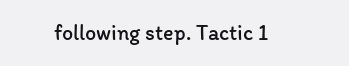following step. Tactic 1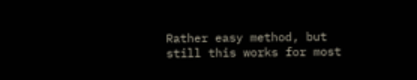Rather easy method, but still this works for most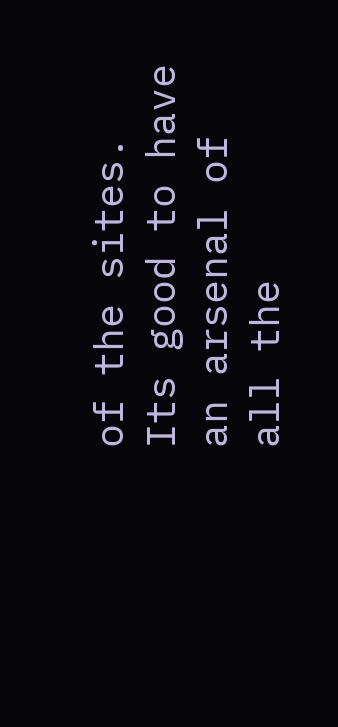of the sites. Its good to have an arsenal of all the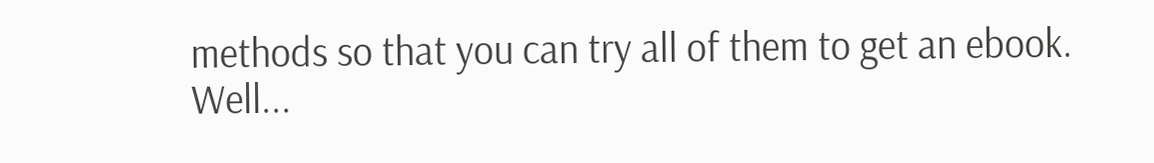methods so that you can try all of them to get an ebook. Well...